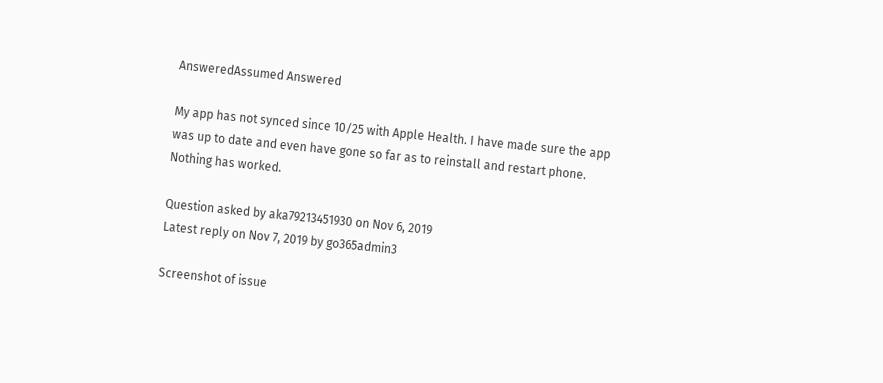AnsweredAssumed Answered

My app has not synced since 10/25 with Apple Health. I have made sure the app was up to date and even have gone so far as to reinstall and restart phone. Nothing has worked.

Question asked by aka79213451930 on Nov 6, 2019
Latest reply on Nov 7, 2019 by go365admin3

Screenshot of issue